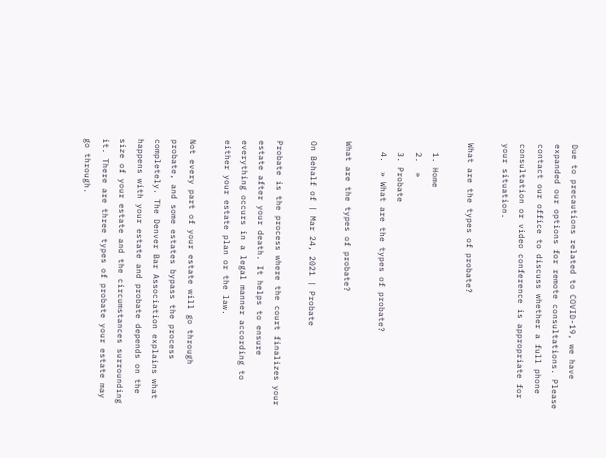Due to precautions related to COVID-19, we have expanded our options for remote consultations. Please contact our office to discuss whether a full phone consultation or video conference is appropriate for your situation.

What are the types of probate?

  1. Home
  2.  »
  3. Probate
  4.  » What are the types of probate?

What are the types of probate?

On Behalf of | Mar 24, 2021 | Probate

Probate is the process where the court finalizes your estate after your death. It helps to ensure everything occurs in a legal manner according to either your estate plan or the law.

Not every part of your estate will go through probate, and some estates bypass the process completely. The Denver Bar Association explains what happens with your estate and probate depends on the size of your estate and the circumstances surrounding it. There are three types of probate your estate may go through.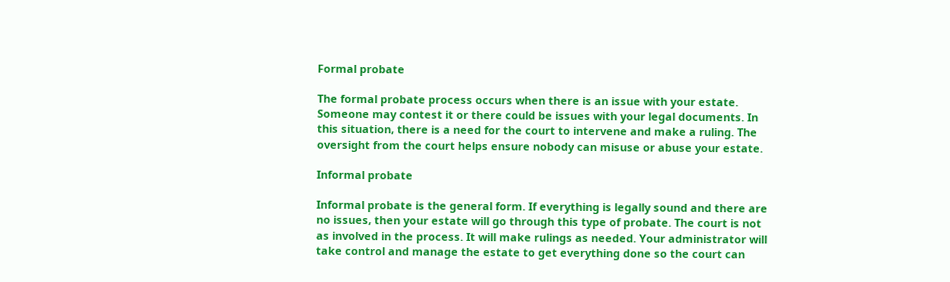Formal probate

The formal probate process occurs when there is an issue with your estate. Someone may contest it or there could be issues with your legal documents. In this situation, there is a need for the court to intervene and make a ruling. The oversight from the court helps ensure nobody can misuse or abuse your estate.

Informal probate

Informal probate is the general form. If everything is legally sound and there are no issues, then your estate will go through this type of probate. The court is not as involved in the process. It will make rulings as needed. Your administrator will take control and manage the estate to get everything done so the court can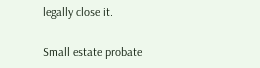legally close it.

Small estate probate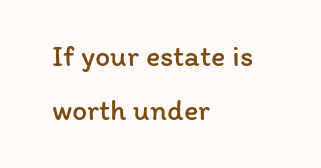If your estate is worth under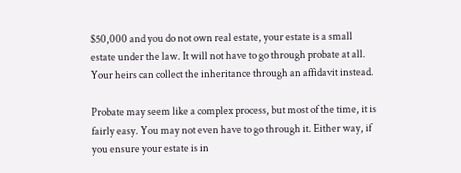$50,000 and you do not own real estate, your estate is a small estate under the law. It will not have to go through probate at all. Your heirs can collect the inheritance through an affidavit instead.

Probate may seem like a complex process, but most of the time, it is fairly easy. You may not even have to go through it. Either way, if you ensure your estate is in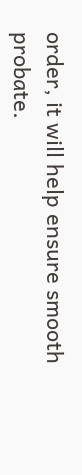order, it will help ensure smooth probate.